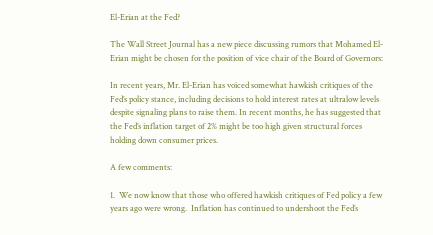El-Erian at the Fed?

The Wall Street Journal has a new piece discussing rumors that Mohamed El-Erian might be chosen for the position of vice chair of the Board of Governors:

In recent years, Mr. El-Erian has voiced somewhat hawkish critiques of the Fed’s policy stance, including decisions to hold interest rates at ultralow levels despite signaling plans to raise them. In recent months, he has suggested that the Fed’s inflation target of 2% might be too high given structural forces holding down consumer prices.

A few comments:

1.  We now know that those who offered hawkish critiques of Fed policy a few years ago were wrong.  Inflation has continued to undershoot the Fed’s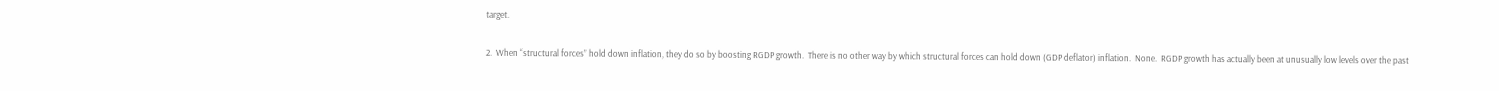target.

2.  When “structural forces” hold down inflation, they do so by boosting RGDP growth.  There is no other way by which structural forces can hold down (GDP deflator) inflation.  None.  RGDP growth has actually been at unusually low levels over the past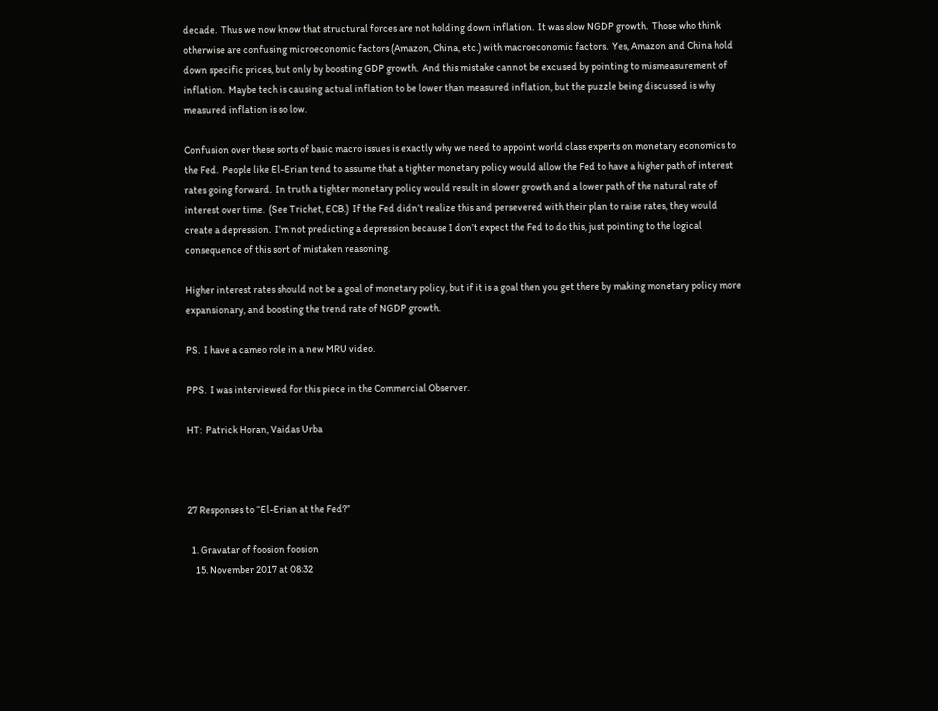decade.  Thus we now know that structural forces are not holding down inflation.  It was slow NGDP growth.  Those who think otherwise are confusing microeconomic factors (Amazon, China, etc.) with macroeconomic factors.  Yes, Amazon and China hold down specific prices, but only by boosting GDP growth.  And this mistake cannot be excused by pointing to mismeasurement of inflation.  Maybe tech is causing actual inflation to be lower than measured inflation, but the puzzle being discussed is why measured inflation is so low.

Confusion over these sorts of basic macro issues is exactly why we need to appoint world class experts on monetary economics to the Fed.  People like El-Erian tend to assume that a tighter monetary policy would allow the Fed to have a higher path of interest rates going forward.  In truth a tighter monetary policy would result in slower growth and a lower path of the natural rate of interest over time.  (See Trichet, ECB.)  If the Fed didn’t realize this and persevered with their plan to raise rates, they would create a depression.  I’m not predicting a depression because I don’t expect the Fed to do this, just pointing to the logical consequence of this sort of mistaken reasoning.

Higher interest rates should not be a goal of monetary policy, but if it is a goal then you get there by making monetary policy more expansionary, and boosting the trend rate of NGDP growth.

PS.  I have a cameo role in a new MRU video.

PPS.  I was interviewed for this piece in the Commercial Observer.

HT:  Patrick Horan, Vaidas Urba



27 Responses to “El-Erian at the Fed?”

  1. Gravatar of foosion foosion
    15. November 2017 at 08:32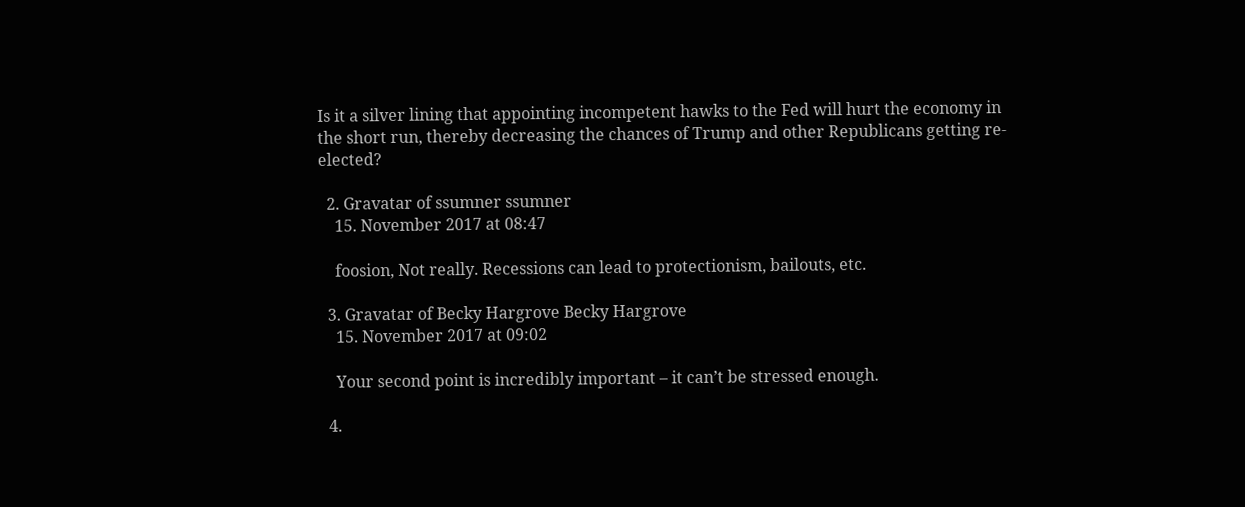Is it a silver lining that appointing incompetent hawks to the Fed will hurt the economy in the short run, thereby decreasing the chances of Trump and other Republicans getting re-elected?

  2. Gravatar of ssumner ssumner
    15. November 2017 at 08:47

    foosion, Not really. Recessions can lead to protectionism, bailouts, etc.

  3. Gravatar of Becky Hargrove Becky Hargrove
    15. November 2017 at 09:02

    Your second point is incredibly important – it can’t be stressed enough.

  4.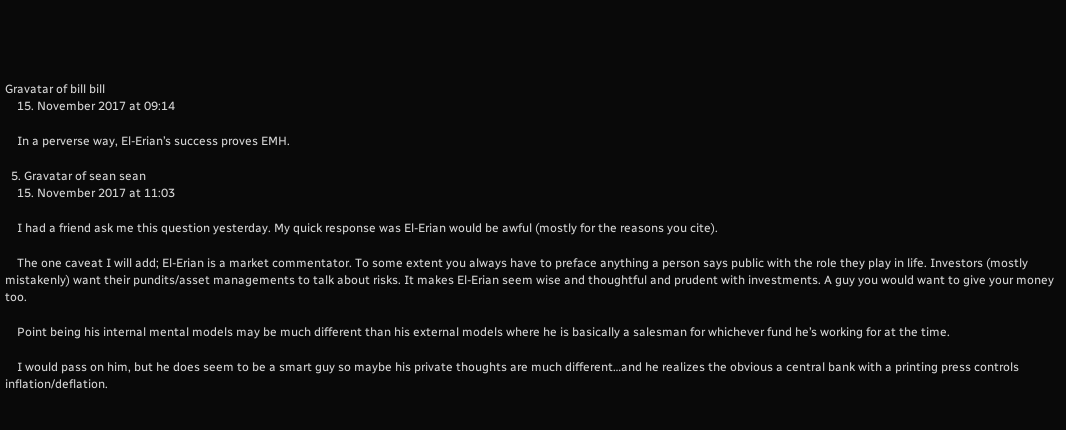Gravatar of bill bill
    15. November 2017 at 09:14

    In a perverse way, El-Erian’s success proves EMH.

  5. Gravatar of sean sean
    15. November 2017 at 11:03

    I had a friend ask me this question yesterday. My quick response was El-Erian would be awful (mostly for the reasons you cite).

    The one caveat I will add; El-Erian is a market commentator. To some extent you always have to preface anything a person says public with the role they play in life. Investors (mostly mistakenly) want their pundits/asset managements to talk about risks. It makes El-Erian seem wise and thoughtful and prudent with investments. A guy you would want to give your money too.

    Point being his internal mental models may be much different than his external models where he is basically a salesman for whichever fund he’s working for at the time.

    I would pass on him, but he does seem to be a smart guy so maybe his private thoughts are much different…and he realizes the obvious a central bank with a printing press controls inflation/deflation.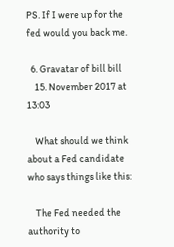PS. If I were up for the fed would you back me.

  6. Gravatar of bill bill
    15. November 2017 at 13:03

    What should we think about a Fed candidate who says things like this:

    The Fed needed the authority to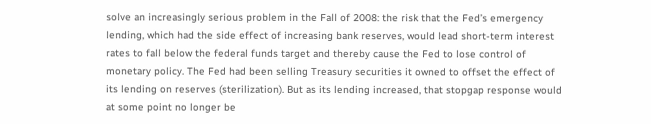solve an increasingly serious problem in the Fall of 2008: the risk that the Fed’s emergency lending, which had the side effect of increasing bank reserves, would lead short-term interest rates to fall below the federal funds target and thereby cause the Fed to lose control of monetary policy. The Fed had been selling Treasury securities it owned to offset the effect of its lending on reserves (sterilization). But as its lending increased, that stopgap response would at some point no longer be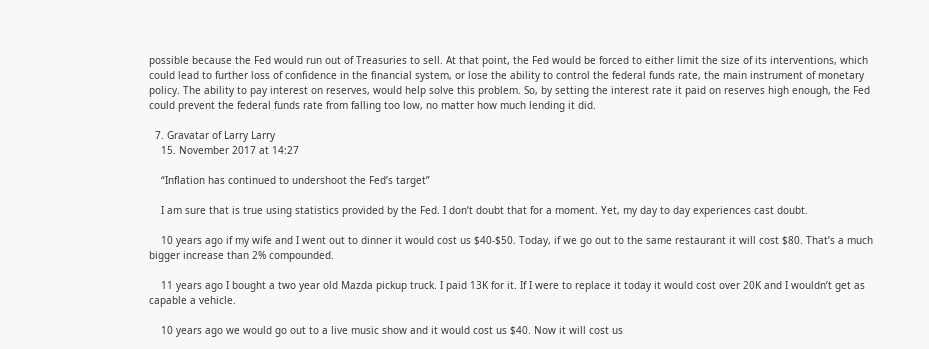possible because the Fed would run out of Treasuries to sell. At that point, the Fed would be forced to either limit the size of its interventions, which could lead to further loss of confidence in the financial system, or lose the ability to control the federal funds rate, the main instrument of monetary policy. The ability to pay interest on reserves, would help solve this problem. So, by setting the interest rate it paid on reserves high enough, the Fed could prevent the federal funds rate from falling too low, no matter how much lending it did.

  7. Gravatar of Larry Larry
    15. November 2017 at 14:27

    “Inflation has continued to undershoot the Fed’s target”

    I am sure that is true using statistics provided by the Fed. I don’t doubt that for a moment. Yet, my day to day experiences cast doubt.

    10 years ago if my wife and I went out to dinner it would cost us $40-$50. Today, if we go out to the same restaurant it will cost $80. That’s a much bigger increase than 2% compounded.

    11 years ago I bought a two year old Mazda pickup truck. I paid 13K for it. If I were to replace it today it would cost over 20K and I wouldn’t get as capable a vehicle.

    10 years ago we would go out to a live music show and it would cost us $40. Now it will cost us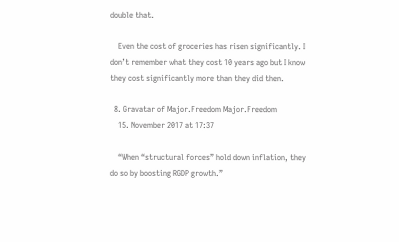double that.

    Even the cost of groceries has risen significantly. I don’t remember what they cost 10 years ago but I know they cost significantly more than they did then.

  8. Gravatar of Major.Freedom Major.Freedom
    15. November 2017 at 17:37

    “When “structural forces” hold down inflation, they do so by boosting RGDP growth.”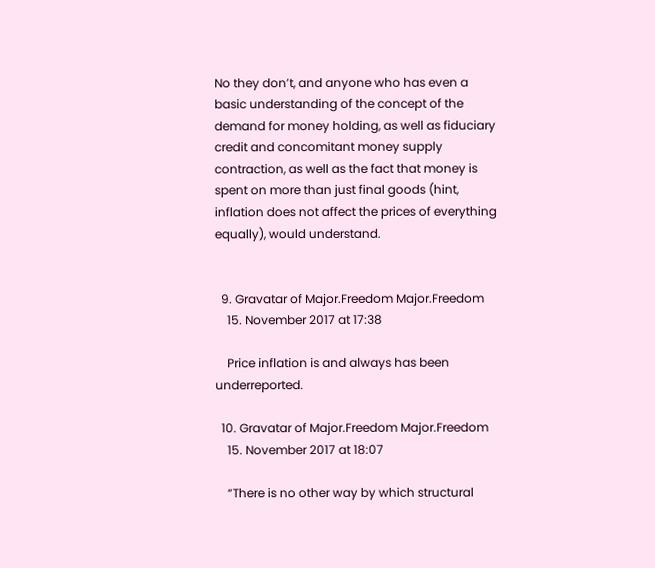No they don’t, and anyone who has even a basic understanding of the concept of the demand for money holding, as well as fiduciary credit and concomitant money supply contraction, as well as the fact that money is spent on more than just final goods (hint, inflation does not affect the prices of everything equally), would understand.


  9. Gravatar of Major.Freedom Major.Freedom
    15. November 2017 at 17:38

    Price inflation is and always has been underreported.

  10. Gravatar of Major.Freedom Major.Freedom
    15. November 2017 at 18:07

    “There is no other way by which structural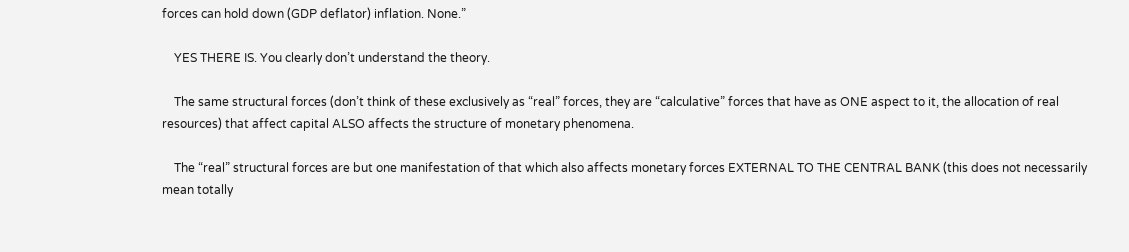forces can hold down (GDP deflator) inflation. None.”

    YES THERE IS. You clearly don’t understand the theory.

    The same structural forces (don’t think of these exclusively as “real” forces, they are “calculative” forces that have as ONE aspect to it, the allocation of real resources) that affect capital ALSO affects the structure of monetary phenomena.

    The “real” structural forces are but one manifestation of that which also affects monetary forces EXTERNAL TO THE CENTRAL BANK (this does not necessarily mean totally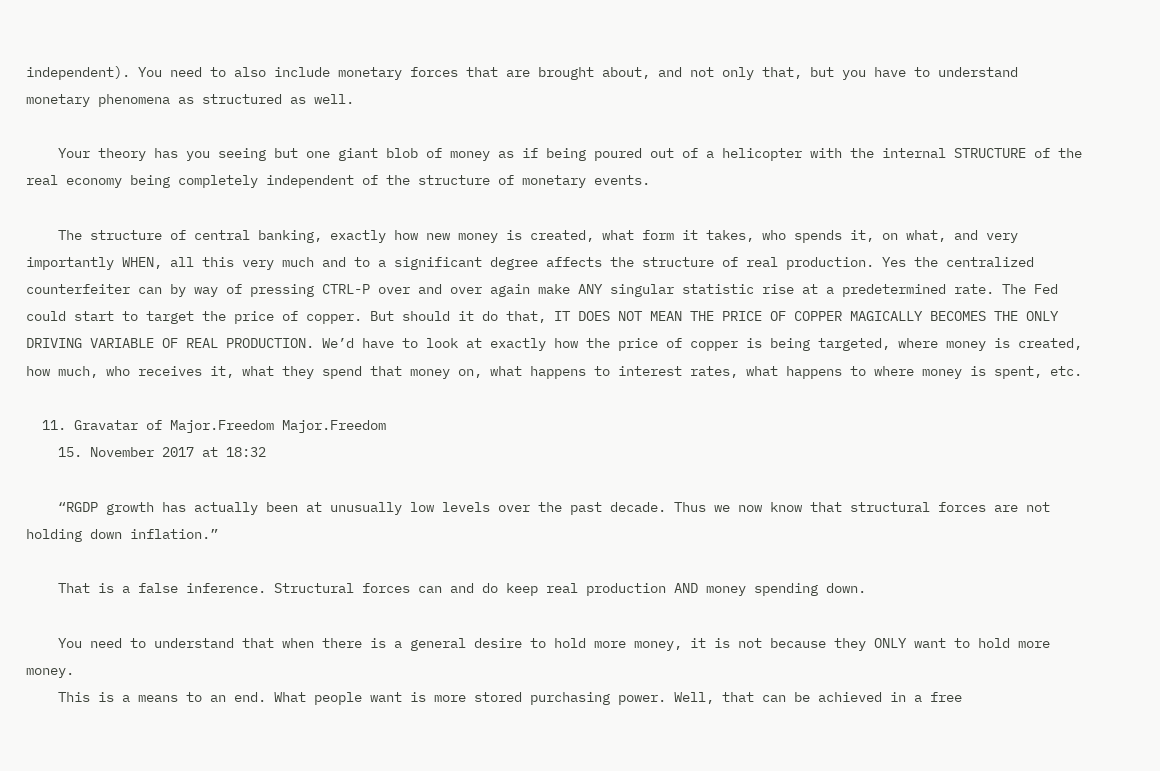independent). You need to also include monetary forces that are brought about, and not only that, but you have to understand monetary phenomena as structured as well.

    Your theory has you seeing but one giant blob of money as if being poured out of a helicopter with the internal STRUCTURE of the real economy being completely independent of the structure of monetary events.

    The structure of central banking, exactly how new money is created, what form it takes, who spends it, on what, and very importantly WHEN, all this very much and to a significant degree affects the structure of real production. Yes the centralized counterfeiter can by way of pressing CTRL-P over and over again make ANY singular statistic rise at a predetermined rate. The Fed could start to target the price of copper. But should it do that, IT DOES NOT MEAN THE PRICE OF COPPER MAGICALLY BECOMES THE ONLY DRIVING VARIABLE OF REAL PRODUCTION. We’d have to look at exactly how the price of copper is being targeted, where money is created, how much, who receives it, what they spend that money on, what happens to interest rates, what happens to where money is spent, etc.

  11. Gravatar of Major.Freedom Major.Freedom
    15. November 2017 at 18:32

    “RGDP growth has actually been at unusually low levels over the past decade. Thus we now know that structural forces are not holding down inflation.”

    That is a false inference. Structural forces can and do keep real production AND money spending down.

    You need to understand that when there is a general desire to hold more money, it is not because they ONLY want to hold more money.
    This is a means to an end. What people want is more stored purchasing power. Well, that can be achieved in a free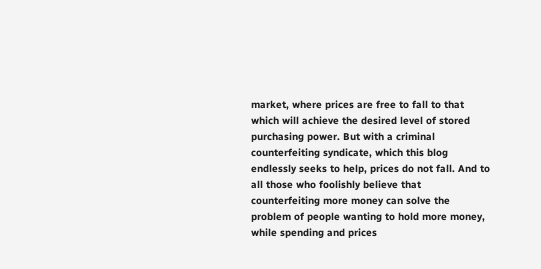market, where prices are free to fall to that which will achieve the desired level of stored purchasing power. But with a criminal counterfeiting syndicate, which this blog endlessly seeks to help, prices do not fall. And to all those who foolishly believe that counterfeiting more money can solve the problem of people wanting to hold more money, while spending and prices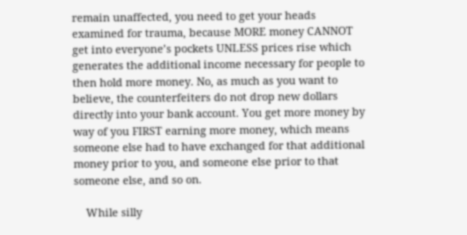remain unaffected, you need to get your heads examined for trauma, because MORE money CANNOT get into everyone’s pockets UNLESS prices rise which generates the additional income necessary for people to then hold more money. No, as much as you want to believe, the counterfeiters do not drop new dollars directly into your bank account. You get more money by way of you FIRST earning more money, which means someone else had to have exchanged for that additional money prior to you, and someone else prior to that someone else, and so on.

    While silly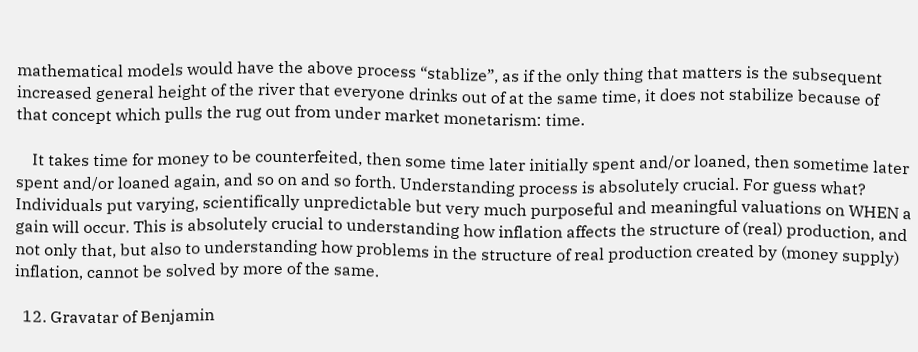mathematical models would have the above process “stablize”, as if the only thing that matters is the subsequent increased general height of the river that everyone drinks out of at the same time, it does not stabilize because of that concept which pulls the rug out from under market monetarism: time.

    It takes time for money to be counterfeited, then some time later initially spent and/or loaned, then sometime later spent and/or loaned again, and so on and so forth. Understanding process is absolutely crucial. For guess what? Individuals put varying, scientifically unpredictable but very much purposeful and meaningful valuations on WHEN a gain will occur. This is absolutely crucial to understanding how inflation affects the structure of (real) production, and not only that, but also to understanding how problems in the structure of real production created by (money supply) inflation, cannot be solved by more of the same.

  12. Gravatar of Benjamin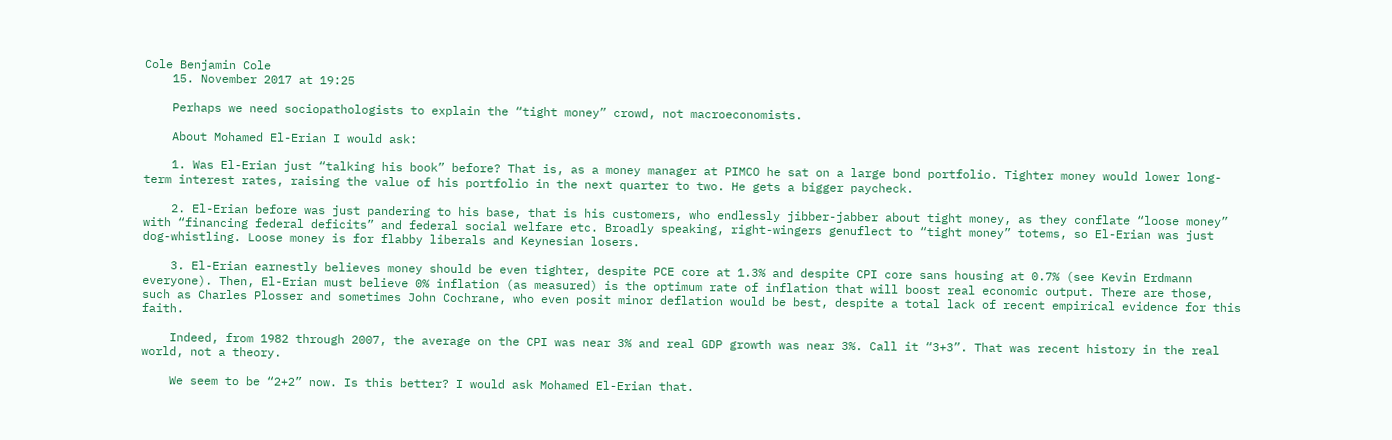Cole Benjamin Cole
    15. November 2017 at 19:25

    Perhaps we need sociopathologists to explain the “tight money” crowd, not macroeconomists.

    About Mohamed El-Erian I would ask:

    1. Was El-Erian just “talking his book” before? That is, as a money manager at PIMCO he sat on a large bond portfolio. Tighter money would lower long-term interest rates, raising the value of his portfolio in the next quarter to two. He gets a bigger paycheck.

    2. El-Erian before was just pandering to his base, that is his customers, who endlessly jibber-jabber about tight money, as they conflate “loose money” with “financing federal deficits” and federal social welfare etc. Broadly speaking, right-wingers genuflect to “tight money” totems, so El-Erian was just dog-whistling. Loose money is for flabby liberals and Keynesian losers.

    3. El-Erian earnestly believes money should be even tighter, despite PCE core at 1.3% and despite CPI core sans housing at 0.7% (see Kevin Erdmann everyone). Then, El-Erian must believe 0% inflation (as measured) is the optimum rate of inflation that will boost real economic output. There are those, such as Charles Plosser and sometimes John Cochrane, who even posit minor deflation would be best, despite a total lack of recent empirical evidence for this faith.

    Indeed, from 1982 through 2007, the average on the CPI was near 3% and real GDP growth was near 3%. Call it “3+3”. That was recent history in the real world, not a theory.

    We seem to be “2+2” now. Is this better? I would ask Mohamed El-Erian that.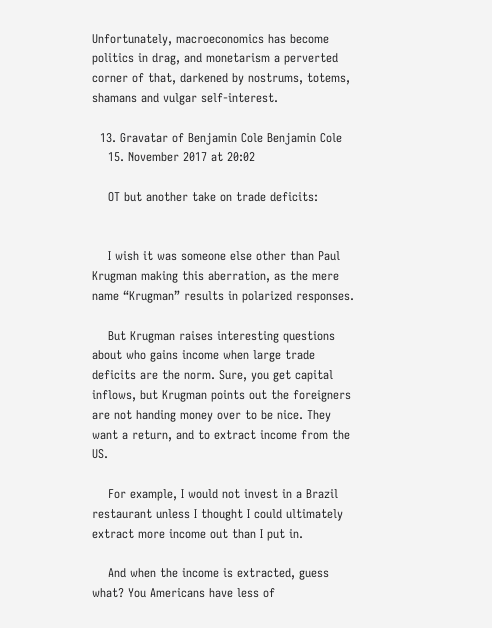Unfortunately, macroeconomics has become politics in drag, and monetarism a perverted corner of that, darkened by nostrums, totems, shamans and vulgar self-interest.

  13. Gravatar of Benjamin Cole Benjamin Cole
    15. November 2017 at 20:02

    OT but another take on trade deficits:


    I wish it was someone else other than Paul Krugman making this aberration, as the mere name “Krugman” results in polarized responses.

    But Krugman raises interesting questions about who gains income when large trade deficits are the norm. Sure, you get capital inflows, but Krugman points out the foreigners are not handing money over to be nice. They want a return, and to extract income from the US.

    For example, I would not invest in a Brazil restaurant unless I thought I could ultimately extract more income out than I put in.

    And when the income is extracted, guess what? You Americans have less of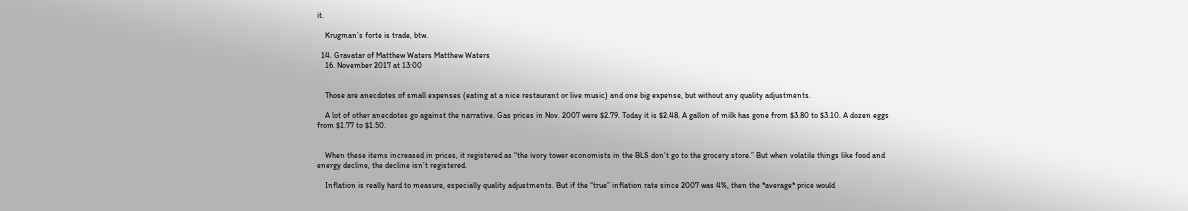it.

    Krugman’s forte is trade, btw.

  14. Gravatar of Matthew Waters Matthew Waters
    16. November 2017 at 13:00


    Those are anecdotes of small expenses (eating at a nice restaurant or live music) and one big expense, but without any quality adjustments.

    A lot of other anecdotes go against the narrative. Gas prices in Nov. 2007 were $2.79. Today it is $2.48. A gallon of milk has gone from $3.80 to $3.10. A dozen eggs from $1.77 to $1.50.


    When these items increased in prices, it registered as “the ivory tower economists in the BLS don’t go to the grocery store.” But when volatile things like food and energy decline, the decline isn’t registered.

    Inflation is really hard to measure, especially quality adjustments. But if the “true” inflation rate since 2007 was 4%, then the *average* price would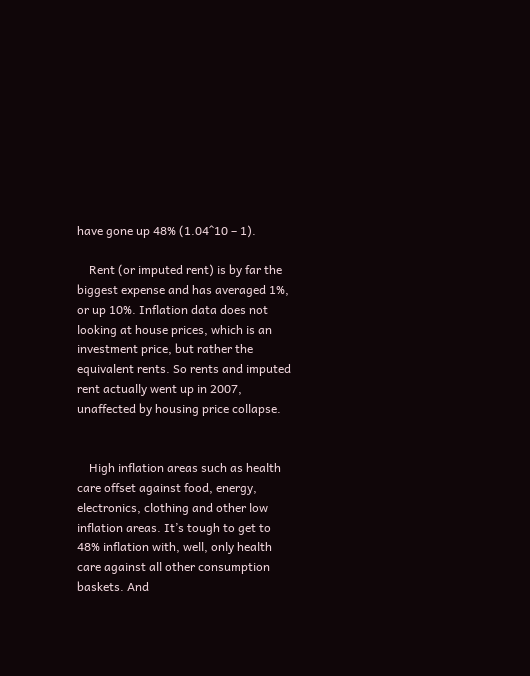have gone up 48% (1.04^10 – 1).

    Rent (or imputed rent) is by far the biggest expense and has averaged 1%, or up 10%. Inflation data does not looking at house prices, which is an investment price, but rather the equivalent rents. So rents and imputed rent actually went up in 2007, unaffected by housing price collapse.


    High inflation areas such as health care offset against food, energy, electronics, clothing and other low inflation areas. It’s tough to get to 48% inflation with, well, only health care against all other consumption baskets. And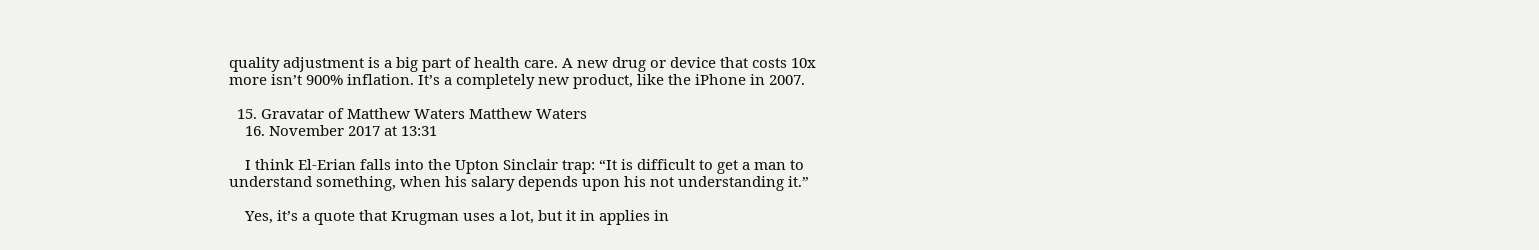quality adjustment is a big part of health care. A new drug or device that costs 10x more isn’t 900% inflation. It’s a completely new product, like the iPhone in 2007.

  15. Gravatar of Matthew Waters Matthew Waters
    16. November 2017 at 13:31

    I think El-Erian falls into the Upton Sinclair trap: “It is difficult to get a man to understand something, when his salary depends upon his not understanding it.”

    Yes, it’s a quote that Krugman uses a lot, but it in applies in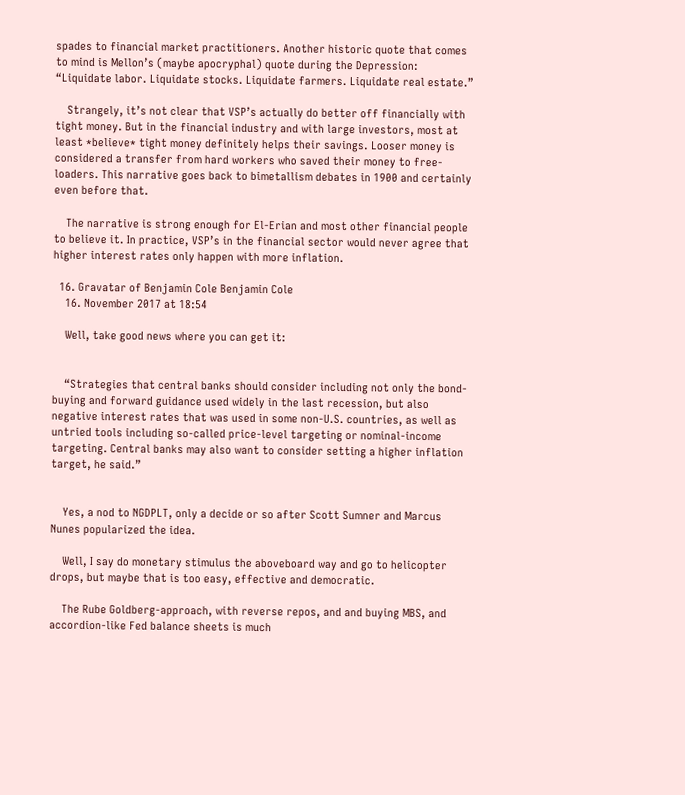spades to financial market practitioners. Another historic quote that comes to mind is Mellon’s (maybe apocryphal) quote during the Depression: “Liquidate labor. Liquidate stocks. Liquidate farmers. Liquidate real estate.”

    Strangely, it’s not clear that VSP’s actually do better off financially with tight money. But in the financial industry and with large investors, most at least *believe* tight money definitely helps their savings. Looser money is considered a transfer from hard workers who saved their money to free-loaders. This narrative goes back to bimetallism debates in 1900 and certainly even before that.

    The narrative is strong enough for El-Erian and most other financial people to believe it. In practice, VSP’s in the financial sector would never agree that higher interest rates only happen with more inflation.

  16. Gravatar of Benjamin Cole Benjamin Cole
    16. November 2017 at 18:54

    Well, take good news where you can get it:


    “Strategies that central banks should consider including not only the bond-buying and forward guidance used widely in the last recession, but also negative interest rates that was used in some non-U.S. countries, as well as untried tools including so-called price-level targeting or nominal-income targeting. Central banks may also want to consider setting a higher inflation target, he said.”


    Yes, a nod to NGDPLT, only a decide or so after Scott Sumner and Marcus Nunes popularized the idea.

    Well, I say do monetary stimulus the aboveboard way and go to helicopter drops, but maybe that is too easy, effective and democratic.

    The Rube Goldberg-approach, with reverse repos, and and buying MBS, and accordion-like Fed balance sheets is much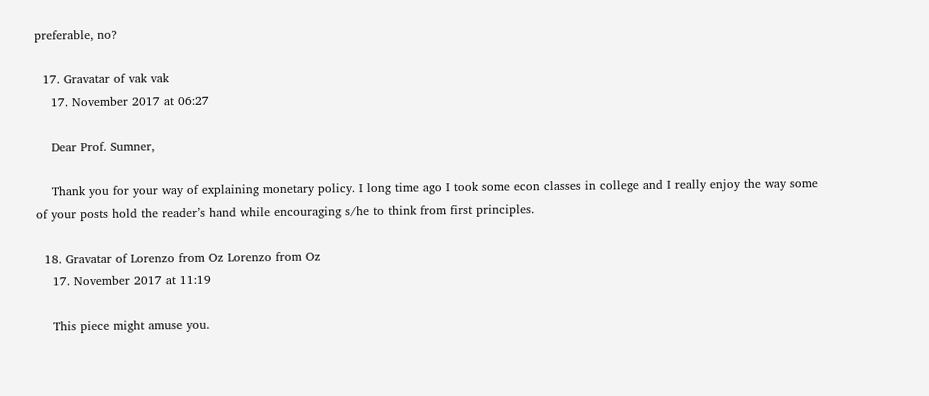preferable, no?

  17. Gravatar of vak vak
    17. November 2017 at 06:27

    Dear Prof. Sumner,

    Thank you for your way of explaining monetary policy. I long time ago I took some econ classes in college and I really enjoy the way some of your posts hold the reader’s hand while encouraging s/he to think from first principles.

  18. Gravatar of Lorenzo from Oz Lorenzo from Oz
    17. November 2017 at 11:19

    This piece might amuse you.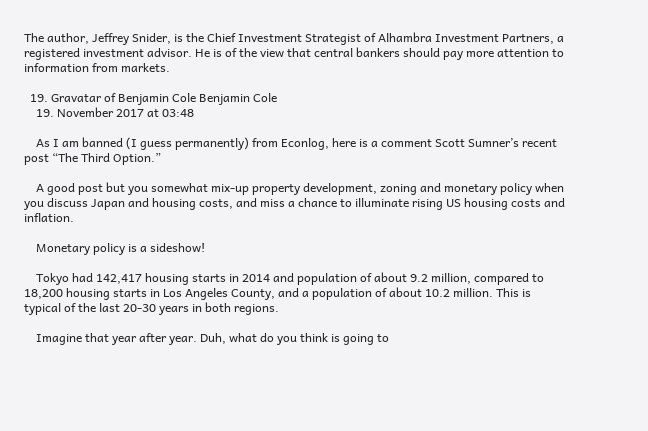The author, Jeffrey Snider, is the Chief Investment Strategist of Alhambra Investment Partners, a registered investment advisor. He is of the view that central bankers should pay more attention to information from markets.

  19. Gravatar of Benjamin Cole Benjamin Cole
    19. November 2017 at 03:48

    As I am banned (I guess permanently) from Econlog, here is a comment Scott Sumner’s recent post “The Third Option.”

    A good post but you somewhat mix-up property development, zoning and monetary policy when you discuss Japan and housing costs, and miss a chance to illuminate rising US housing costs and inflation.

    Monetary policy is a sideshow!

    Tokyo had 142,417 housing starts in 2014 and population of about 9.2 million, compared to 18,200 housing starts in Los Angeles County, and a population of about 10.2 million. This is typical of the last 20-30 years in both regions.

    Imagine that year after year. Duh, what do you think is going to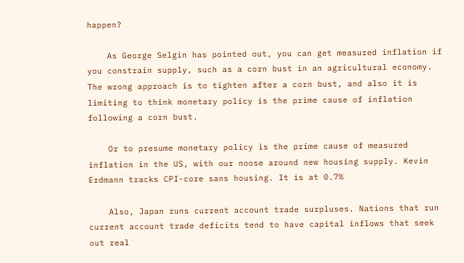happen?

    As George Selgin has pointed out, you can get measured inflation if you constrain supply, such as a corn bust in an agricultural economy. The wrong approach is to tighten after a corn bust, and also it is limiting to think monetary policy is the prime cause of inflation following a corn bust.

    Or to presume monetary policy is the prime cause of measured inflation in the US, with our noose around new housing supply. Kevin Erdmann tracks CPI-core sans housing. It is at 0.7%

    Also, Japan runs current account trade surpluses. Nations that run current account trade deficits tend to have capital inflows that seek out real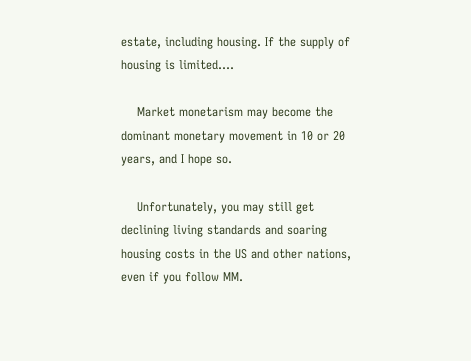estate, including housing. If the supply of housing is limited….

    Market monetarism may become the dominant monetary movement in 10 or 20 years, and I hope so.

    Unfortunately, you may still get declining living standards and soaring housing costs in the US and other nations, even if you follow MM.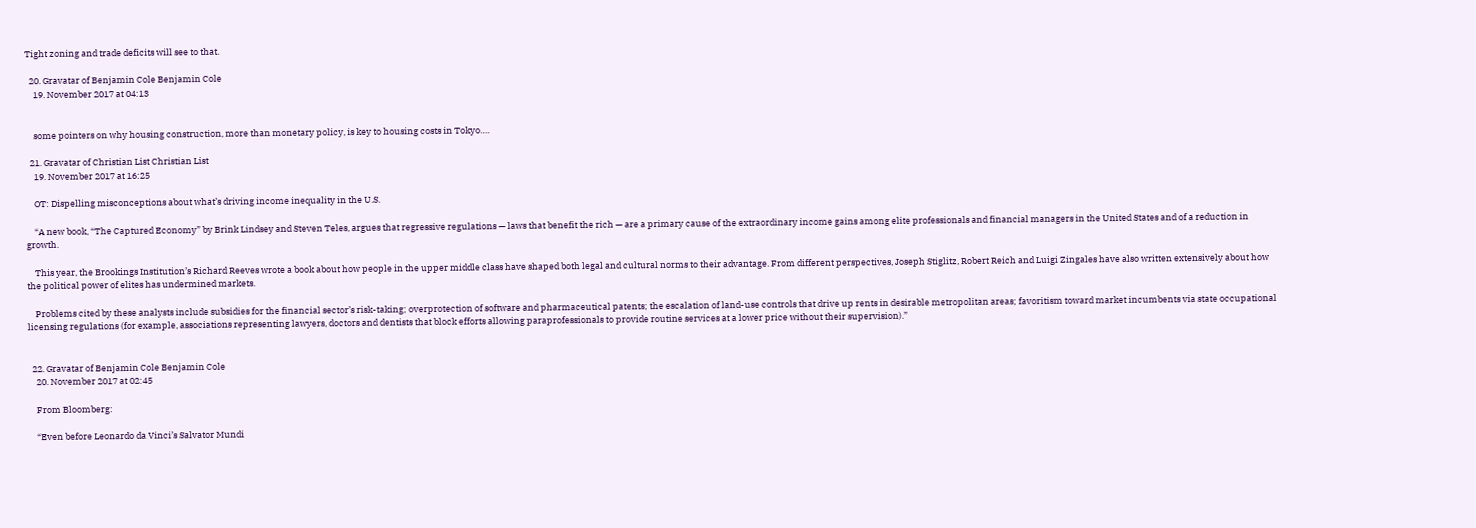Tight zoning and trade deficits will see to that.

  20. Gravatar of Benjamin Cole Benjamin Cole
    19. November 2017 at 04:13


    some pointers on why housing construction, more than monetary policy, is key to housing costs in Tokyo….

  21. Gravatar of Christian List Christian List
    19. November 2017 at 16:25

    OT: Dispelling misconceptions about what’s driving income inequality in the U.S.

    “A new book, “The Captured Economy” by Brink Lindsey and Steven Teles, argues that regressive regulations — laws that benefit the rich — are a primary cause of the extraordinary income gains among elite professionals and financial managers in the United States and of a reduction in growth.

    This year, the Brookings Institution’s Richard Reeves wrote a book about how people in the upper middle class have shaped both legal and cultural norms to their advantage. From different perspectives, Joseph Stiglitz, Robert Reich and Luigi Zingales have also written extensively about how the political power of elites has undermined markets.

    Problems cited by these analysts include subsidies for the financial sector’s risk-taking; overprotection of software and pharmaceutical patents; the escalation of land-use controls that drive up rents in desirable metropolitan areas; favoritism toward market incumbents via state occupational licensing regulations (for example, associations representing lawyers, doctors and dentists that block efforts allowing paraprofessionals to provide routine services at a lower price without their supervision).”


  22. Gravatar of Benjamin Cole Benjamin Cole
    20. November 2017 at 02:45

    From Bloomberg:

    “Even before Leonardo da Vinci’s Salvator Mundi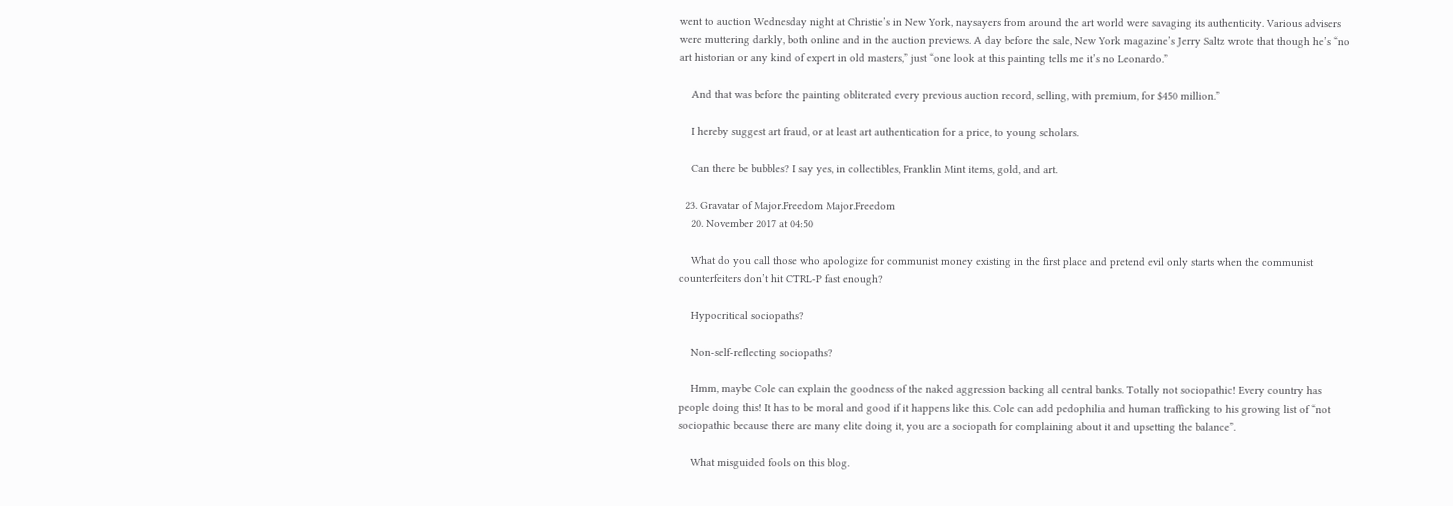went to auction Wednesday night at Christie’s in New York, naysayers from around the art world were savaging its authenticity. Various advisers were muttering darkly, both online and in the auction previews. A day before the sale, New York magazine’s Jerry Saltz wrote that though he’s “no art historian or any kind of expert in old masters,” just “one look at this painting tells me it’s no Leonardo.”

    And that was before the painting obliterated every previous auction record, selling, with premium, for $450 million.”

    I hereby suggest art fraud, or at least art authentication for a price, to young scholars.

    Can there be bubbles? I say yes, in collectibles, Franklin Mint items, gold, and art.

  23. Gravatar of Major.Freedom Major.Freedom
    20. November 2017 at 04:50

    What do you call those who apologize for communist money existing in the first place and pretend evil only starts when the communist counterfeiters don’t hit CTRL-P fast enough?

    Hypocritical sociopaths?

    Non-self-reflecting sociopaths?

    Hmm, maybe Cole can explain the goodness of the naked aggression backing all central banks. Totally not sociopathic! Every country has people doing this! It has to be moral and good if it happens like this. Cole can add pedophilia and human trafficking to his growing list of “not sociopathic because there are many elite doing it, you are a sociopath for complaining about it and upsetting the balance”.

    What misguided fools on this blog.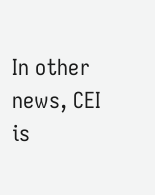In other news, CEI is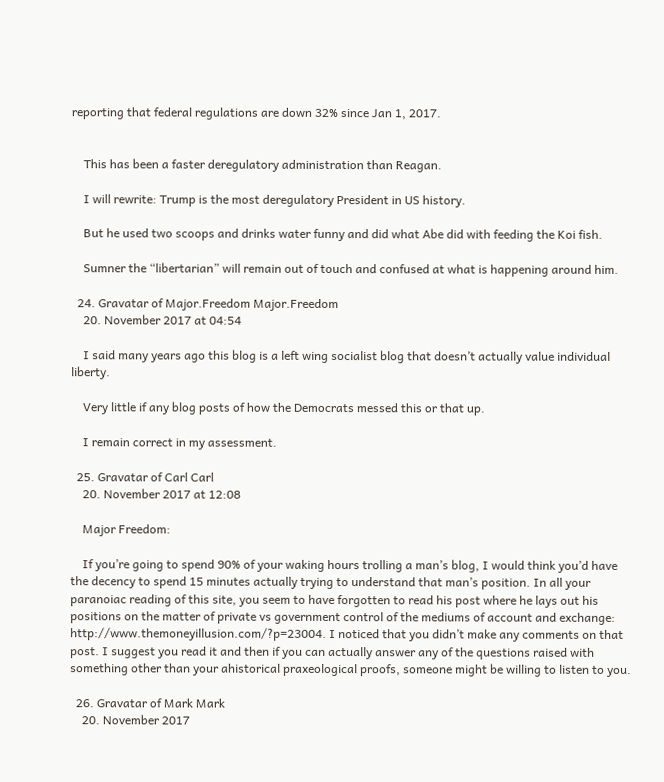reporting that federal regulations are down 32% since Jan 1, 2017.


    This has been a faster deregulatory administration than Reagan.

    I will rewrite: Trump is the most deregulatory President in US history.

    But he used two scoops and drinks water funny and did what Abe did with feeding the Koi fish.

    Sumner the “libertarian” will remain out of touch and confused at what is happening around him.

  24. Gravatar of Major.Freedom Major.Freedom
    20. November 2017 at 04:54

    I said many years ago this blog is a left wing socialist blog that doesn’t actually value individual liberty.

    Very little if any blog posts of how the Democrats messed this or that up.

    I remain correct in my assessment.

  25. Gravatar of Carl Carl
    20. November 2017 at 12:08

    Major Freedom:

    If you’re going to spend 90% of your waking hours trolling a man’s blog, I would think you’d have the decency to spend 15 minutes actually trying to understand that man’s position. In all your paranoiac reading of this site, you seem to have forgotten to read his post where he lays out his positions on the matter of private vs government control of the mediums of account and exchange: http://www.themoneyillusion.com/?p=23004. I noticed that you didn’t make any comments on that post. I suggest you read it and then if you can actually answer any of the questions raised with something other than your ahistorical praxeological proofs, someone might be willing to listen to you.

  26. Gravatar of Mark Mark
    20. November 2017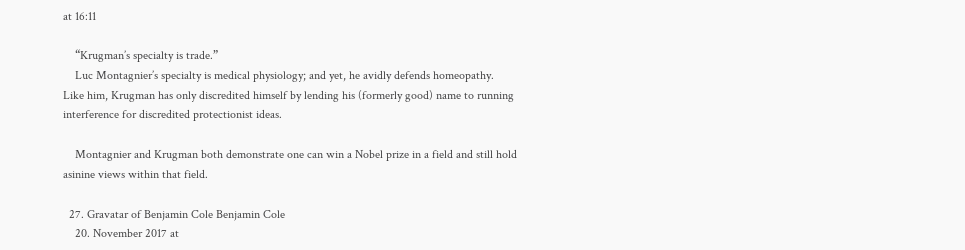at 16:11

    “Krugman’s specialty is trade.”
    Luc Montagnier’s specialty is medical physiology; and yet, he avidly defends homeopathy. Like him, Krugman has only discredited himself by lending his (formerly good) name to running interference for discredited protectionist ideas.

    Montagnier and Krugman both demonstrate one can win a Nobel prize in a field and still hold asinine views within that field.

  27. Gravatar of Benjamin Cole Benjamin Cole
    20. November 2017 at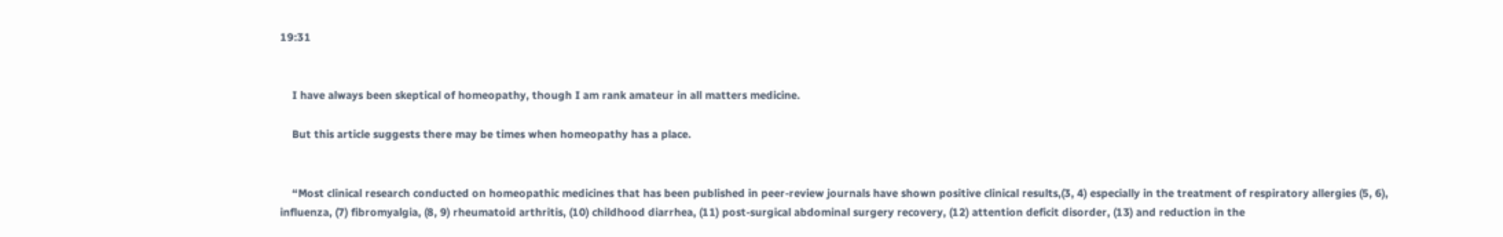19:31


    I have always been skeptical of homeopathy, though I am rank amateur in all matters medicine.

    But this article suggests there may be times when homeopathy has a place.


    “Most clinical research conducted on homeopathic medicines that has been published in peer-review journals have shown positive clinical results,(3, 4) especially in the treatment of respiratory allergies (5, 6), influenza, (7) fibromyalgia, (8, 9) rheumatoid arthritis, (10) childhood diarrhea, (11) post-surgical abdominal surgery recovery, (12) attention deficit disorder, (13) and reduction in the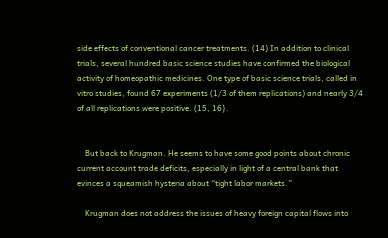side effects of conventional cancer treatments. (14) In addition to clinical trials, several hundred basic science studies have confirmed the biological activity of homeopathic medicines. One type of basic science trials, called in vitro studies, found 67 experiments (1/3 of them replications) and nearly 3/4 of all replications were positive. (15, 16}.


    But back to Krugman. He seems to have some good points about chronic current account trade deficits, especially in light of a central bank that evinces a squeamish hysteria about “tight labor markets.”

    Krugman does not address the issues of heavy foreign capital flows into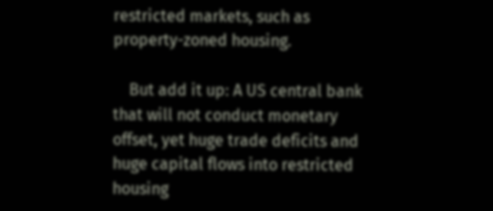restricted markets, such as property-zoned housing.

    But add it up: A US central bank that will not conduct monetary offset, yet huge trade deficits and huge capital flows into restricted housing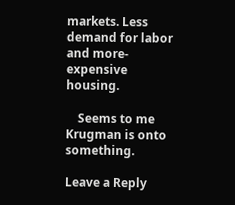markets. Less demand for labor and more-expensive housing.

    Seems to me Krugman is onto something.

Leave a Reply